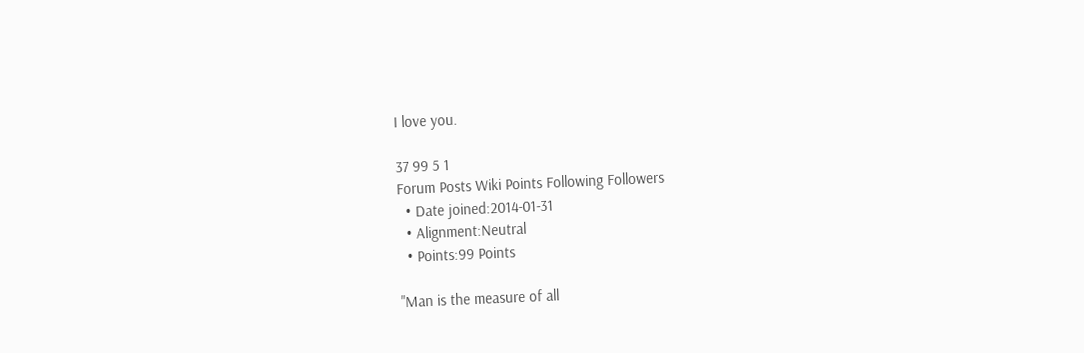I love you.

37 99 5 1
Forum Posts Wiki Points Following Followers
  • Date joined:2014-01-31
  • Alignment:Neutral
  • Points:99 Points

"Man is the measure of all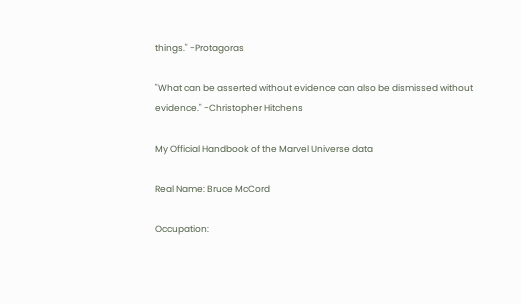things." -Protagoras

"What can be asserted without evidence can also be dismissed without evidence." -Christopher Hitchens

My Official Handbook of the Marvel Universe data

Real Name: Bruce McCord

Occupation: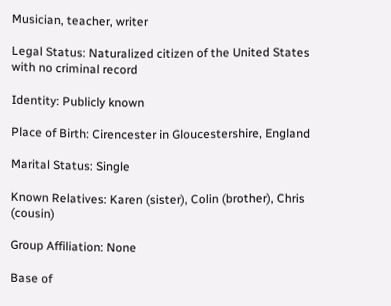Musician, teacher, writer

Legal Status: Naturalized citizen of the United States with no criminal record

Identity: Publicly known

Place of Birth: Cirencester in Gloucestershire, England

Marital Status: Single

Known Relatives: Karen (sister), Colin (brother), Chris (cousin)

Group Affiliation: None

Base of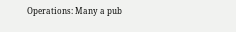Operations: Many a pub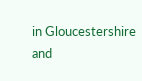in Gloucestershire and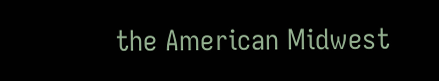the American Midwest